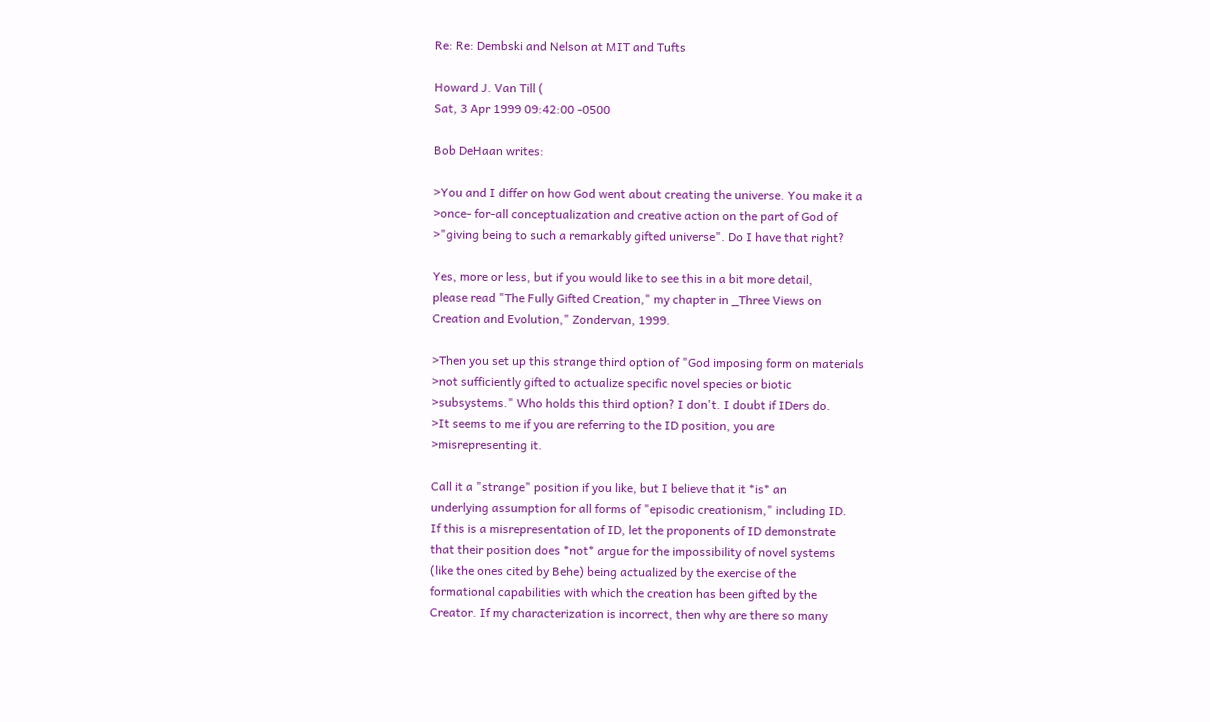Re: Re: Dembski and Nelson at MIT and Tufts

Howard J. Van Till (
Sat, 3 Apr 1999 09:42:00 -0500

Bob DeHaan writes:

>You and I differ on how God went about creating the universe. You make it a
>once- for-all conceptualization and creative action on the part of God of
>"giving being to such a remarkably gifted universe". Do I have that right?

Yes, more or less, but if you would like to see this in a bit more detail,
please read "The Fully Gifted Creation," my chapter in _Three Views on
Creation and Evolution," Zondervan, 1999.

>Then you set up this strange third option of "God imposing form on materials
>not sufficiently gifted to actualize specific novel species or biotic
>subsystems." Who holds this third option? I don't. I doubt if IDers do.
>It seems to me if you are referring to the ID position, you are
>misrepresenting it.

Call it a "strange" position if you like, but I believe that it *is* an
underlying assumption for all forms of "episodic creationism," including ID.
If this is a misrepresentation of ID, let the proponents of ID demonstrate
that their position does *not* argue for the impossibility of novel systems
(like the ones cited by Behe) being actualized by the exercise of the
formational capabilities with which the creation has been gifted by the
Creator. If my characterization is incorrect, then why are there so many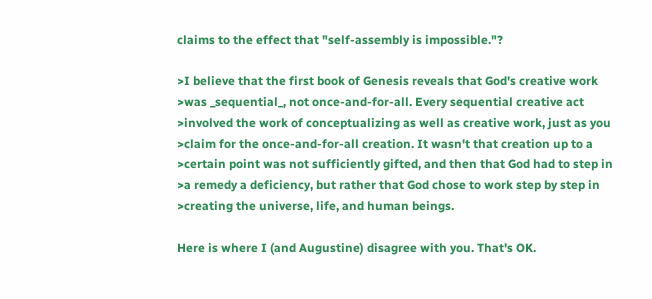claims to the effect that "self-assembly is impossible."?

>I believe that the first book of Genesis reveals that God's creative work
>was _sequential_, not once-and-for-all. Every sequential creative act
>involved the work of conceptualizing as well as creative work, just as you
>claim for the once-and-for-all creation. It wasn't that creation up to a
>certain point was not sufficiently gifted, and then that God had to step in
>a remedy a deficiency, but rather that God chose to work step by step in
>creating the universe, life, and human beings.

Here is where I (and Augustine) disagree with you. That's OK.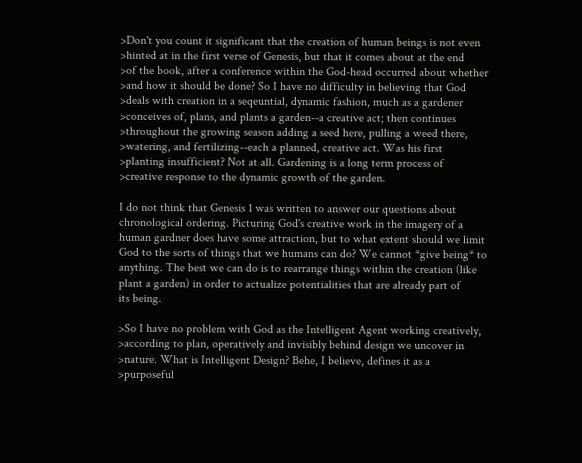>Don't you count it significant that the creation of human beings is not even
>hinted at in the first verse of Genesis, but that it comes about at the end
>of the book, after a conference within the God-head occurred about whether
>and how it should be done? So I have no difficulty in believing that God
>deals with creation in a seqeuntial, dynamic fashion, much as a gardener
>conceives of, plans, and plants a garden--a creative act; then continues
>throughout the growing season adding a seed here, pulling a weed there,
>watering, and fertilizing--each a planned, creative act. Was his first
>planting insufficient? Not at all. Gardening is a long term process of
>creative response to the dynamic growth of the garden.

I do not think that Genesis 1 was written to answer our questions about
chronological ordering. Picturing God's creative work in the imagery of a
human gardner does have some attraction, but to what extent should we limit
God to the sorts of things that we humans can do? We cannot *give being* to
anything. The best we can do is to rearrange things within the creation (like
plant a garden) in order to actualize potentialities that are already part of
its being.

>So I have no problem with God as the Intelligent Agent working creatively,
>according to plan, operatively and invisibly behind design we uncover in
>nature. What is Intelligent Design? Behe, I believe, defines it as a
>purposeful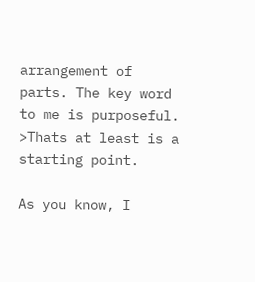arrangement of parts. The key word to me is purposeful.
>Thats at least is a starting point.

As you know, I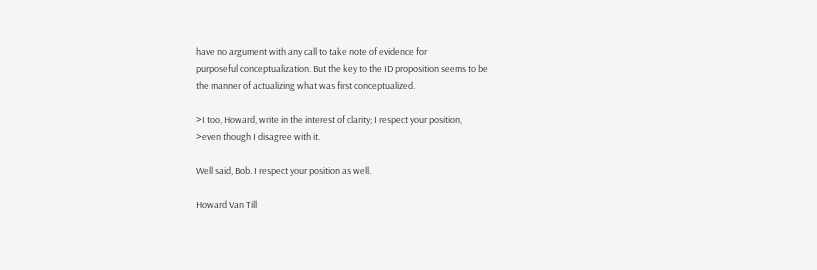have no argument with any call to take note of evidence for
purposeful conceptualization. But the key to the ID proposition seems to be
the manner of actualizing what was first conceptualized.

>I too, Howard, write in the interest of clarity; I respect your position,
>even though I disagree with it.

Well said, Bob. I respect your position as well.

Howard Van Till